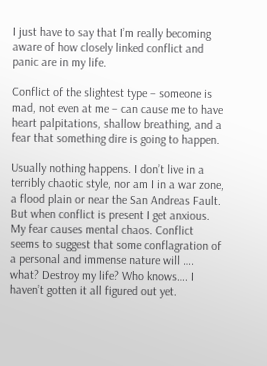I just have to say that I’m really becoming aware of how closely linked conflict and panic are in my life.

Conflict of the slightest type – someone is mad, not even at me – can cause me to have heart palpitations, shallow breathing, and a fear that something dire is going to happen.

Usually nothing happens. I don’t live in a terribly chaotic style, nor am I in a war zone, a flood plain or near the San Andreas Fault. But when conflict is present I get anxious. My fear causes mental chaos. Conflict seems to suggest that some conflagration of a personal and immense nature will …. what? Destroy my life? Who knows…. I haven’t gotten it all figured out yet.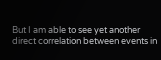But I am able to see yet another direct correlation between events in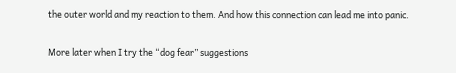the outer world and my reaction to them. And how this connection can lead me into panic.

More later when I try the “dog fear” suggestions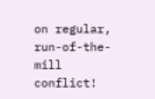on regular, run-of-the-mill conflict!